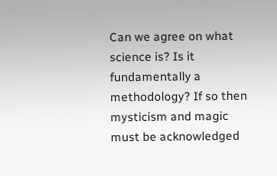Can we agree on what science is? Is it fundamentally a methodology? If so then mysticism and magic must be acknowledged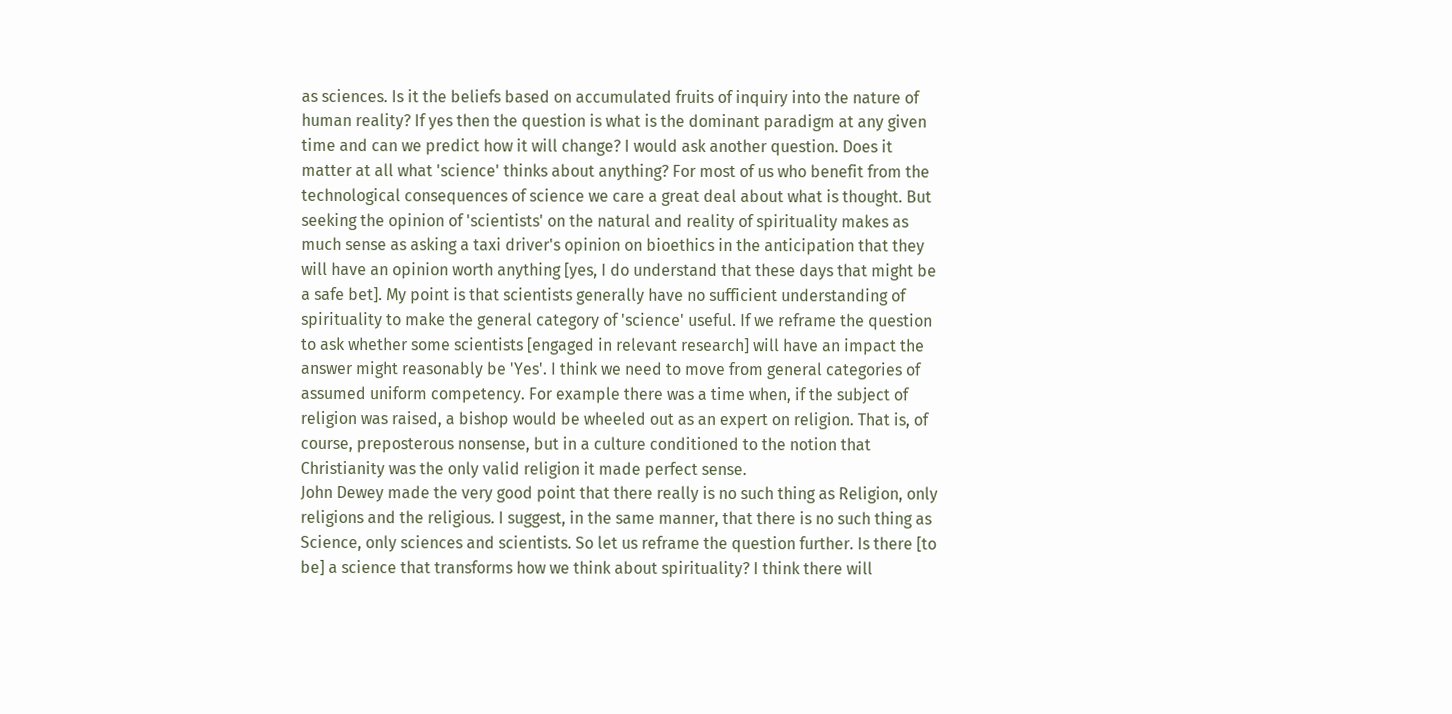as sciences. Is it the beliefs based on accumulated fruits of inquiry into the nature of human reality? If yes then the question is what is the dominant paradigm at any given time and can we predict how it will change? I would ask another question. Does it matter at all what 'science' thinks about anything? For most of us who benefit from the technological consequences of science we care a great deal about what is thought. But seeking the opinion of 'scientists' on the natural and reality of spirituality makes as much sense as asking a taxi driver's opinion on bioethics in the anticipation that they will have an opinion worth anything [yes, I do understand that these days that might be a safe bet]. My point is that scientists generally have no sufficient understanding of spirituality to make the general category of 'science' useful. If we reframe the question to ask whether some scientists [engaged in relevant research] will have an impact the answer might reasonably be 'Yes'. I think we need to move from general categories of assumed uniform competency. For example there was a time when, if the subject of religion was raised, a bishop would be wheeled out as an expert on religion. That is, of course, preposterous nonsense, but in a culture conditioned to the notion that Christianity was the only valid religion it made perfect sense.
John Dewey made the very good point that there really is no such thing as Religion, only religions and the religious. I suggest, in the same manner, that there is no such thing as Science, only sciences and scientists. So let us reframe the question further. Is there [to be] a science that transforms how we think about spirituality? I think there will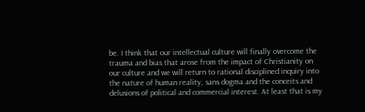be. I think that our intellectual culture will finally overcome the trauma and bias that arose from the impact of Christianity on our culture and we will return to rational disciplined inquiry into the nature of human reality, sans dogma and the conceits and delusions of political and commercial interest. At least that is my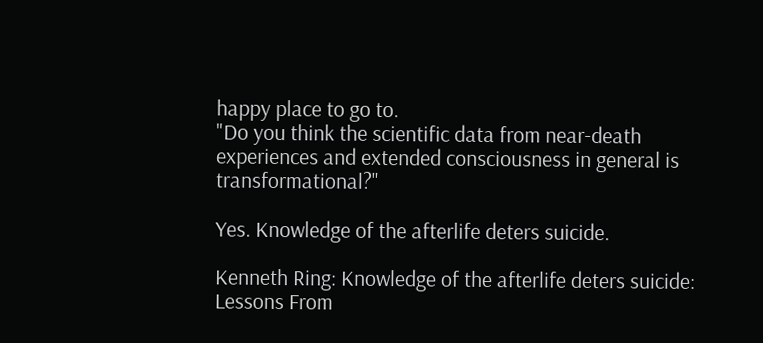happy place to go to.
"Do you think the scientific data from near-death experiences and extended consciousness in general is transformational?"

Yes. Knowledge of the afterlife deters suicide.

Kenneth Ring: Knowledge of the afterlife deters suicide:
Lessons From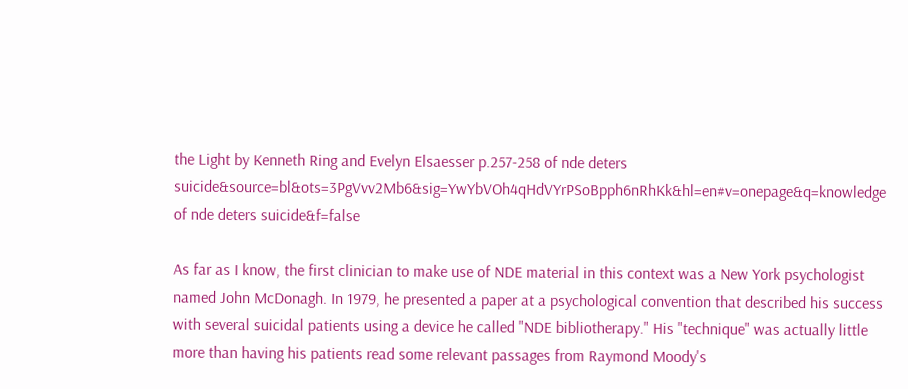the Light by Kenneth Ring and Evelyn Elsaesser p.257-258 of nde deters suicide&source=bl&ots=3PgVvv2Mb6&sig=YwYbVOh4qHdVYrPSoBpph6nRhKk&hl=en#v=onepage&q=knowledge of nde deters suicide&f=false

As far as I know, the first clinician to make use of NDE material in this context was a New York psychologist named John McDonagh. In 1979, he presented a paper at a psychological convention that described his success with several suicidal patients using a device he called "NDE bibliotherapy." His "technique" was actually little more than having his patients read some relevant passages from Raymond Moody's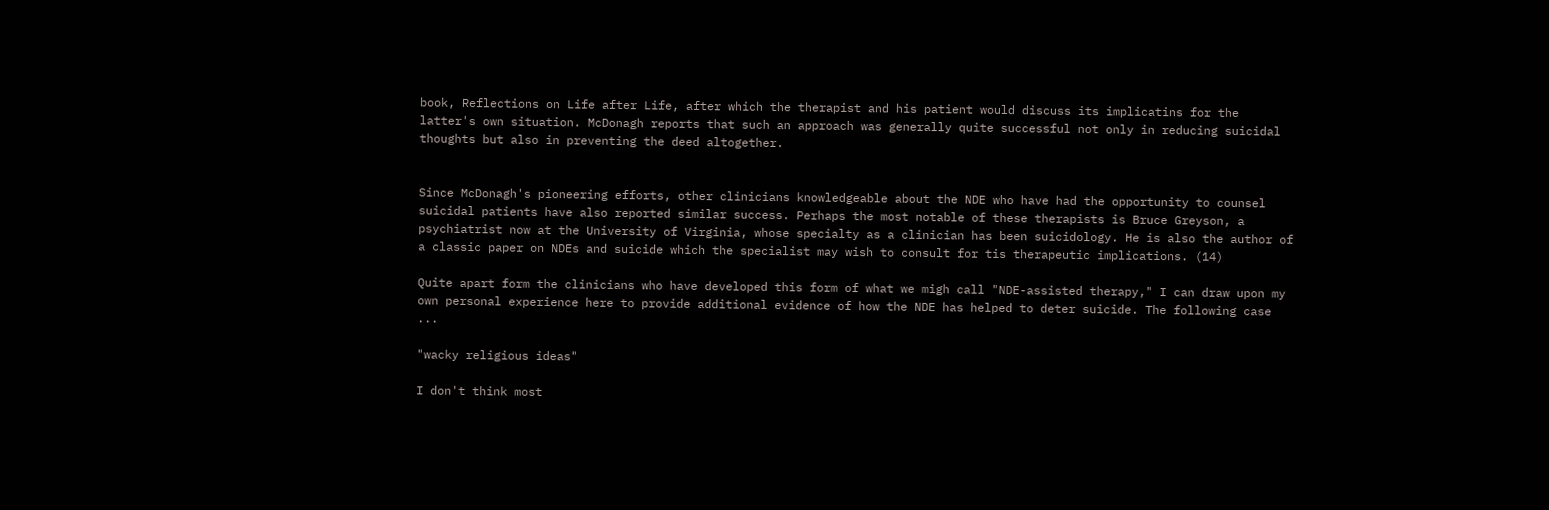book, Reflections on Life after Life, after which the therapist and his patient would discuss its implicatins for the latter's own situation. McDonagh reports that such an approach was generally quite successful not only in reducing suicidal thoughts but also in preventing the deed altogether.


Since McDonagh's pioneering efforts, other clinicians knowledgeable about the NDE who have had the opportunity to counsel suicidal patients have also reported similar success. Perhaps the most notable of these therapists is Bruce Greyson, a psychiatrist now at the University of Virginia, whose specialty as a clinician has been suicidology. He is also the author of a classic paper on NDEs and suicide which the specialist may wish to consult for tis therapeutic implications. (14)

Quite apart form the clinicians who have developed this form of what we migh call "NDE-assisted therapy," I can draw upon my own personal experience here to provide additional evidence of how the NDE has helped to deter suicide. The following case ...

"wacky religious ideas"

I don't think most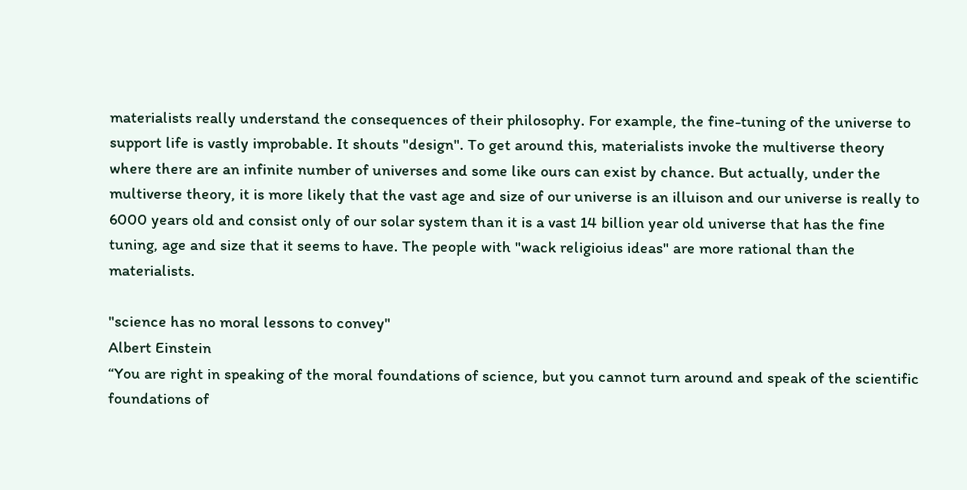materialists really understand the consequences of their philosophy. For example, the fine-tuning of the universe to support life is vastly improbable. It shouts "design". To get around this, materialists invoke the multiverse theory where there are an infinite number of universes and some like ours can exist by chance. But actually, under the multiverse theory, it is more likely that the vast age and size of our universe is an illuison and our universe is really to 6000 years old and consist only of our solar system than it is a vast 14 billion year old universe that has the fine tuning, age and size that it seems to have. The people with "wack religioius ideas" are more rational than the materialists.

"science has no moral lessons to convey"
Albert Einstein
“You are right in speaking of the moral foundations of science, but you cannot turn around and speak of the scientific foundations of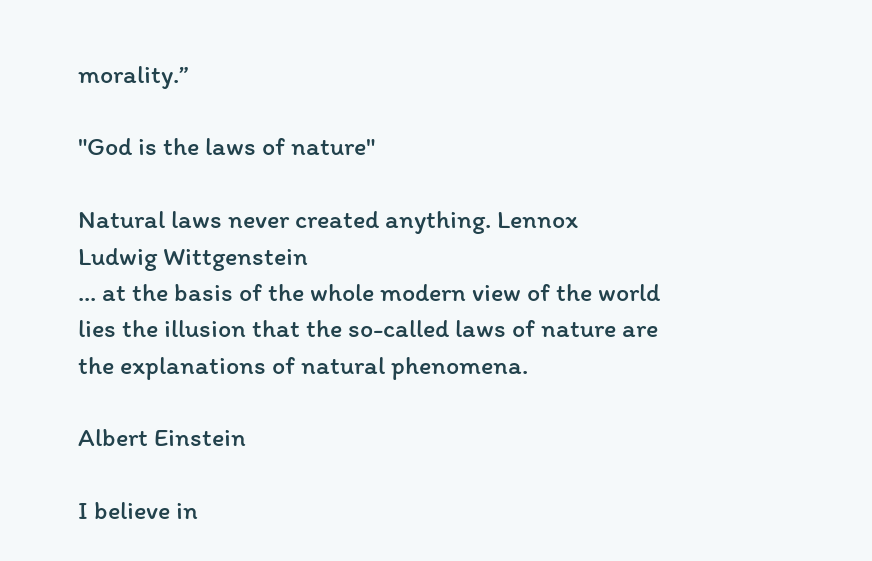morality.”

"God is the laws of nature"

Natural laws never created anything. Lennox
Ludwig Wittgenstein
... at the basis of the whole modern view of the world lies the illusion that the so-called laws of nature are the explanations of natural phenomena.

Albert Einstein

I believe in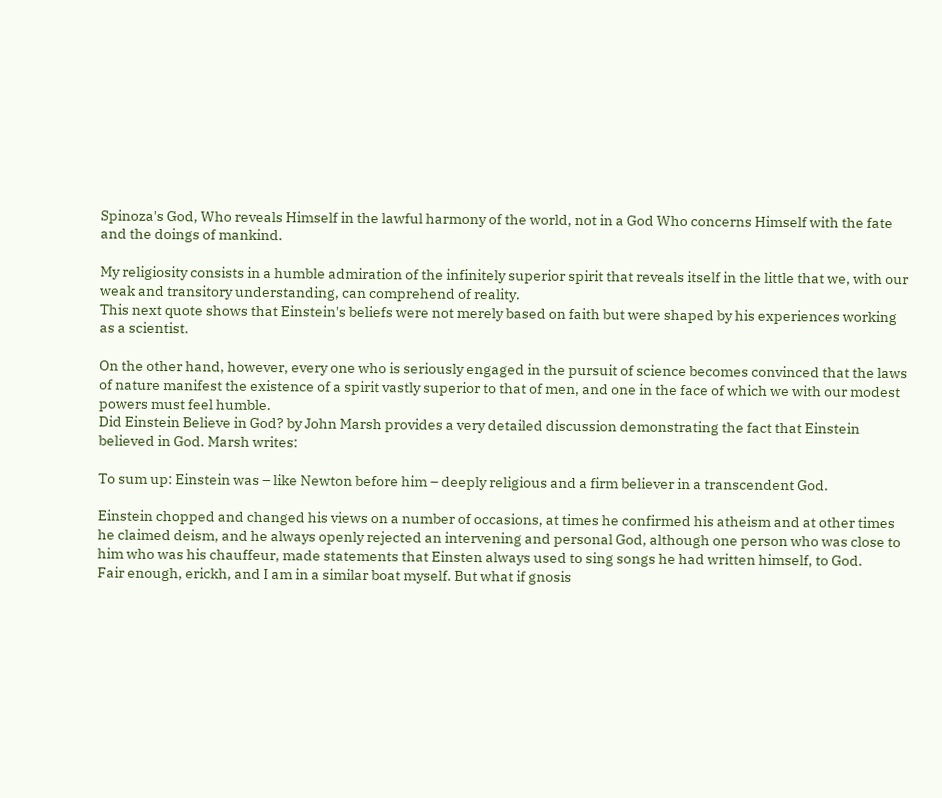Spinoza's God, Who reveals Himself in the lawful harmony of the world, not in a God Who concerns Himself with the fate and the doings of mankind.

My religiosity consists in a humble admiration of the infinitely superior spirit that reveals itself in the little that we, with our weak and transitory understanding, can comprehend of reality.
This next quote shows that Einstein's beliefs were not merely based on faith but were shaped by his experiences working as a scientist.

On the other hand, however, every one who is seriously engaged in the pursuit of science becomes convinced that the laws of nature manifest the existence of a spirit vastly superior to that of men, and one in the face of which we with our modest powers must feel humble.
Did Einstein Believe in God? by John Marsh provides a very detailed discussion demonstrating the fact that Einstein believed in God. Marsh writes:

To sum up: Einstein was – like Newton before him – deeply religious and a firm believer in a transcendent God.

Einstein chopped and changed his views on a number of occasions, at times he confirmed his atheism and at other times he claimed deism, and he always openly rejected an intervening and personal God, although one person who was close to him who was his chauffeur, made statements that Einsten always used to sing songs he had written himself, to God.
Fair enough, erickh, and I am in a similar boat myself. But what if gnosis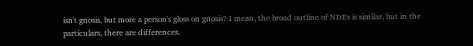isn't gnosis, but more a person's gloss on gnosis? I mean, the broad outline of NDEs is similar, but in the particulars, there are differences.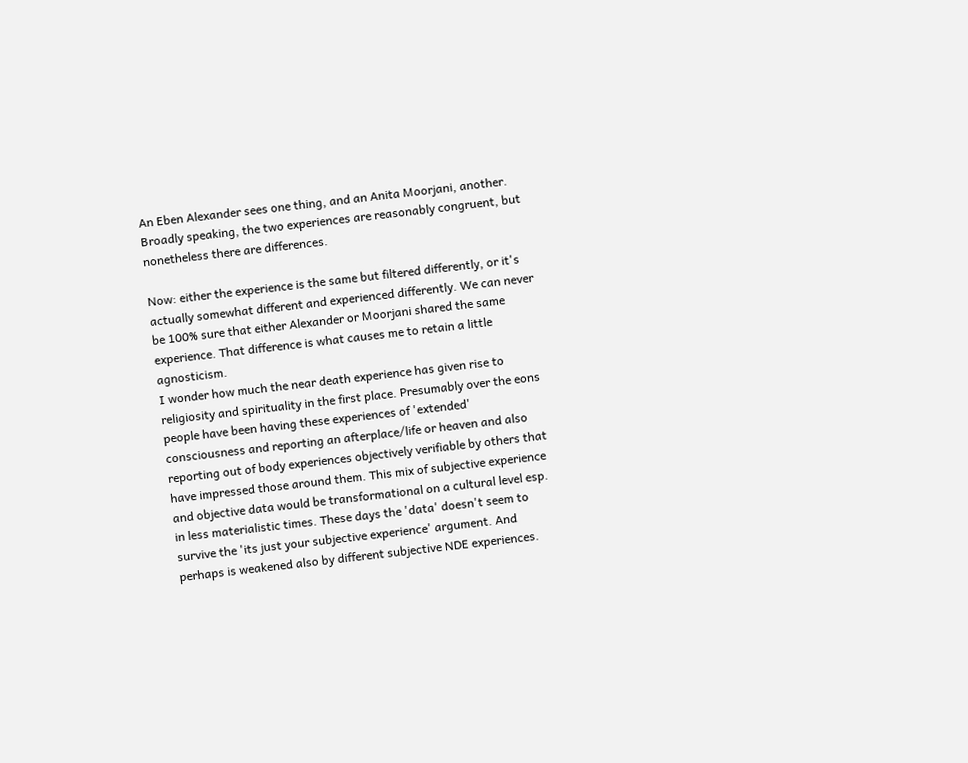An Eben Alexander sees one thing, and an Anita Moorjani, another. Broadly speaking, the two experiences are reasonably congruent, but nonetheless there are differences.

Now: either the experience is the same but filtered differently, or it's actually somewhat different and experienced differently. We can never be 100% sure that either Alexander or Moorjani shared the same experience. That difference is what causes me to retain a little agnosticism.
I wonder how much the near death experience has given rise to religiosity and spirituality in the first place. Presumably over the eons people have been having these experiences of 'extended' consciousness and reporting an afterplace/life or heaven and also reporting out of body experiences objectively verifiable by others that have impressed those around them. This mix of subjective experience and objective data would be transformational on a cultural level esp. in less materialistic times. These days the 'data' doesn't seem to survive the 'its just your subjective experience' argument. And perhaps is weakened also by different subjective NDE experiences.